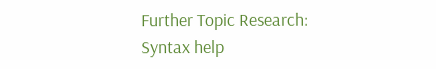Further Topic Research:
Syntax help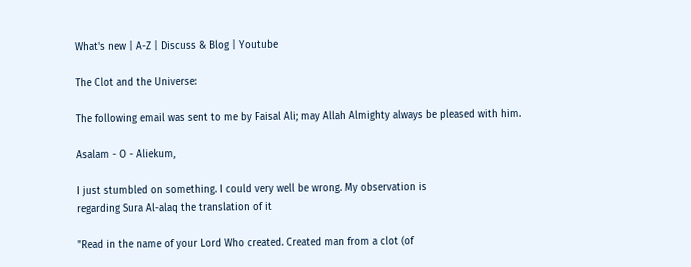What's new | A-Z | Discuss & Blog | Youtube

The Clot and the Universe:

The following email was sent to me by Faisal Ali; may Allah Almighty always be pleased with him.

Asalam - O - Aliekum,

I just stumbled on something. I could very well be wrong. My observation is
regarding Sura Al-alaq the translation of it

"Read in the name of your Lord Who created. Created man from a clot (of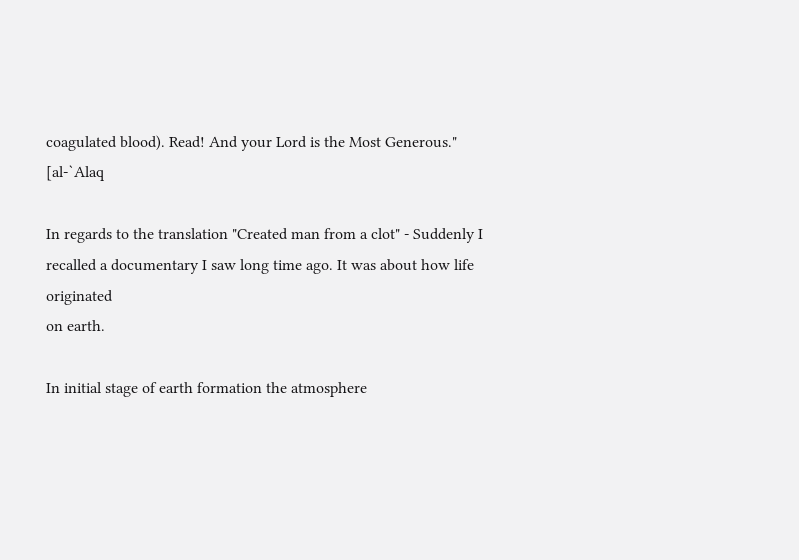coagulated blood). Read! And your Lord is the Most Generous." [al-`Alaq

In regards to the translation "Created man from a clot" - Suddenly I
recalled a documentary I saw long time ago. It was about how life originated
on earth.

In initial stage of earth formation the atmosphere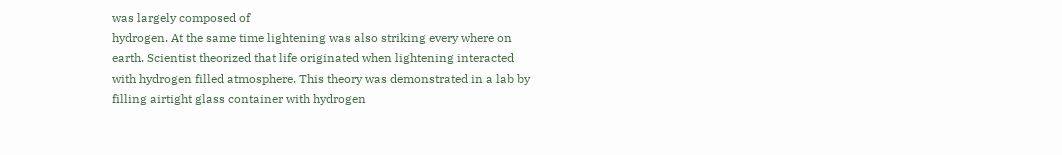was largely composed of
hydrogen. At the same time lightening was also striking every where on
earth. Scientist theorized that life originated when lightening interacted
with hydrogen filled atmosphere. This theory was demonstrated in a lab by
filling airtight glass container with hydrogen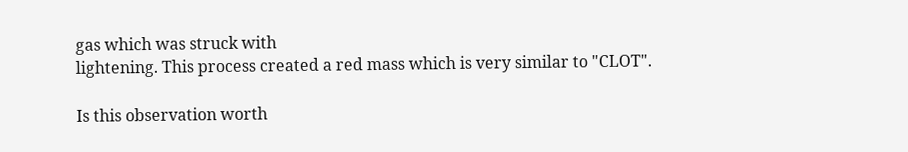gas which was struck with
lightening. This process created a red mass which is very similar to "CLOT".

Is this observation worth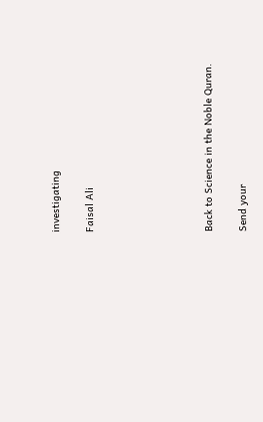investigating

Faisal Ali






Back to Science in the Noble Quran.

Send your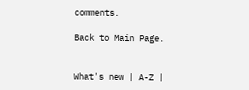comments.

Back to Main Page.


What's new | A-Z |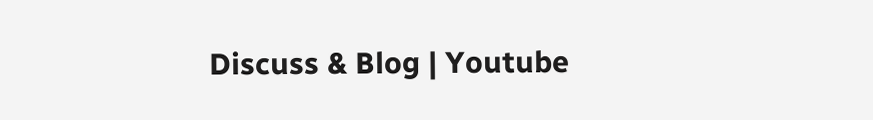Discuss & Blog | Youtube